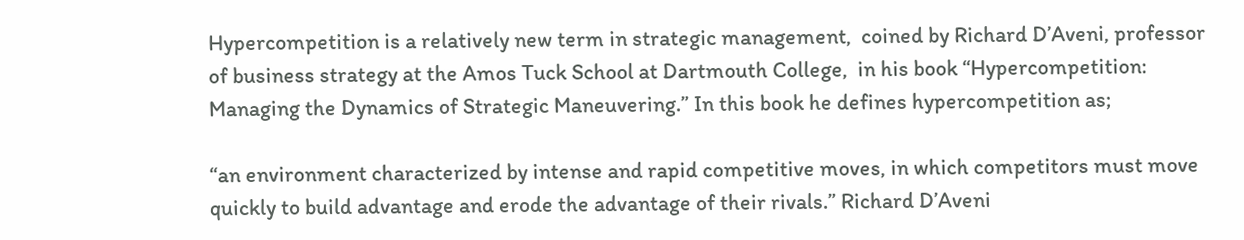Hypercompetition is a relatively new term in strategic management,  coined by Richard D’Aveni, professor of business strategy at the Amos Tuck School at Dartmouth College,  in his book “Hypercompetition: Managing the Dynamics of Strategic Maneuvering.” In this book he defines hypercompetition as;

“an environment characterized by intense and rapid competitive moves, in which competitors must move quickly to build advantage and erode the advantage of their rivals.” Richard D’Aveni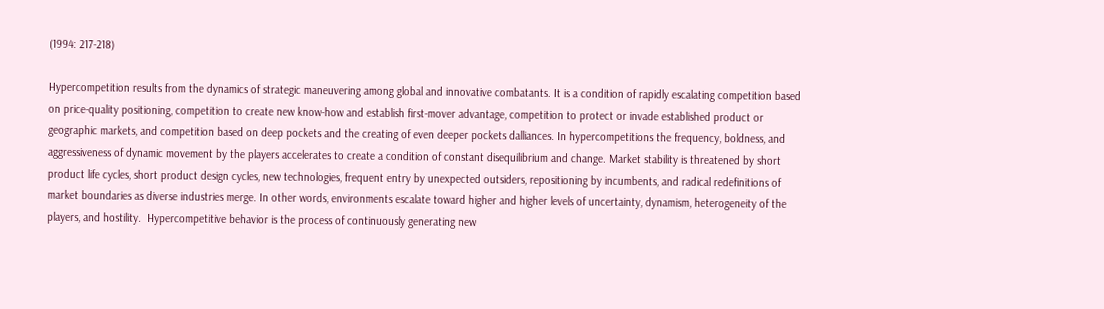(1994: 217-218)

Hypercompetition results from the dynamics of strategic maneuvering among global and innovative combatants. It is a condition of rapidly escalating competition based on price-quality positioning, competition to create new know-how and establish first-mover advantage, competition to protect or invade established product or geographic markets, and competition based on deep pockets and the creating of even deeper pockets dalliances. In hypercompetitions the frequency, boldness, and aggressiveness of dynamic movement by the players accelerates to create a condition of constant disequilibrium and change. Market stability is threatened by short product life cycles, short product design cycles, new technologies, frequent entry by unexpected outsiders, repositioning by incumbents, and radical redefinitions of market boundaries as diverse industries merge. In other words, environments escalate toward higher and higher levels of uncertainty, dynamism, heterogeneity of the players, and hostility.  Hypercompetitive behavior is the process of continuously generating new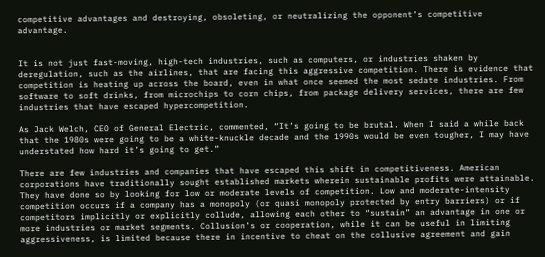competitive advantages and destroying, obsoleting, or neutralizing the opponent’s competitive advantage.


It is not just fast-moving, high-tech industries, such as computers, or industries shaken by deregulation, such as the airlines, that are facing this aggressive competition. There is evidence that competition is heating up across the board, even in what once seemed the most sedate industries. From software to soft drinks, from microchips to corn chips, from package delivery services, there are few industries that have escaped hypercompetition.

As Jack Welch, CEO of General Electric, commented, “It’s going to be brutal. When I said a while back that the 1980s were going to be a white-knuckle decade and the 1990s would be even tougher, I may have understated how hard it’s going to get.”

There are few industries and companies that have escaped this shift in competitiveness. American corporations have traditionally sought established markets wherein sustainable profits were attainable. They have done so by looking for low or moderate levels of competition. Low and moderate-intensity competition occurs if a company has a monopoly (or quasi monopoly protected by entry barriers) or if competitors implicitly or explicitly collude, allowing each other to “sustain” an advantage in one or more industries or market segments. Collusion’s or cooperation, while it can be useful in limiting aggressiveness, is limited because there in incentive to cheat on the collusive agreement and gain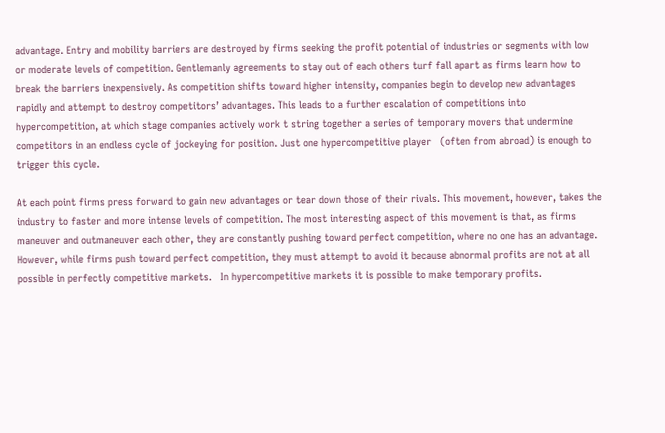advantage. Entry and mobility barriers are destroyed by firms seeking the profit potential of industries or segments with low or moderate levels of competition. Gentlemanly agreements to stay out of each others turf fall apart as firms learn how to break the barriers inexpensively. As competition shifts toward higher intensity, companies begin to develop new advantages rapidly and attempt to destroy competitors’ advantages. This leads to a further escalation of competitions into hypercompetition, at which stage companies actively work t string together a series of temporary movers that undermine competitors in an endless cycle of jockeying for position. Just one hypercompetitive player   (often from abroad) is enough to trigger this cycle.

At each point firms press forward to gain new advantages or tear down those of their rivals. This movement, however, takes the industry to faster and more intense levels of competition. The most interesting aspect of this movement is that, as firms maneuver and outmaneuver each other, they are constantly pushing toward perfect competition, where no one has an advantage. However, while firms push toward perfect competition, they must attempt to avoid it because abnormal profits are not at all possible in perfectly competitive markets.   In hypercompetitive markets it is possible to make temporary profits.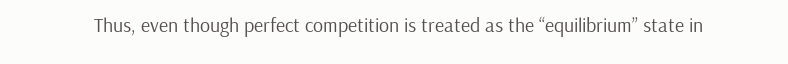Thus, even though perfect competition is treated as the “equilibrium” state in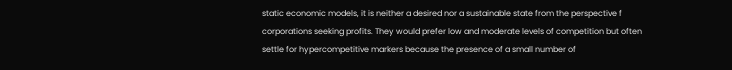static economic models, it is neither a desired nor a sustainable state from the perspective f corporations seeking profits. They would prefer low and moderate levels of competition but often settle for hypercompetitive markers because the presence of a small number of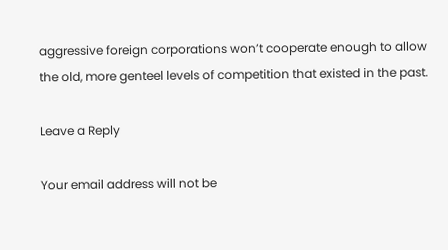aggressive foreign corporations won’t cooperate enough to allow the old, more genteel levels of competition that existed in the past.

Leave a Reply

Your email address will not be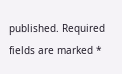published. Required fields are marked *